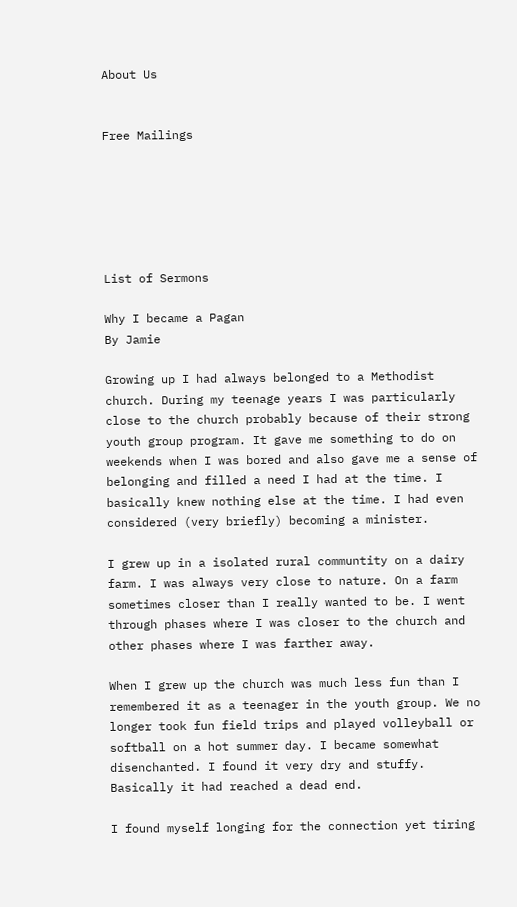About Us


Free Mailings






List of Sermons

Why I became a Pagan
By Jamie

Growing up I had always belonged to a Methodist church. During my teenage years I was particularly close to the church probably because of their strong youth group program. It gave me something to do on weekends when I was bored and also gave me a sense of belonging and filled a need I had at the time. I basically knew nothing else at the time. I had even considered (very briefly) becoming a minister.

I grew up in a isolated rural communtity on a dairy farm. I was always very close to nature. On a farm sometimes closer than I really wanted to be. I went through phases where I was closer to the church and other phases where I was farther away.

When I grew up the church was much less fun than I remembered it as a teenager in the youth group. We no longer took fun field trips and played volleyball or softball on a hot summer day. I became somewhat disenchanted. I found it very dry and stuffy. Basically it had reached a dead end.

I found myself longing for the connection yet tiring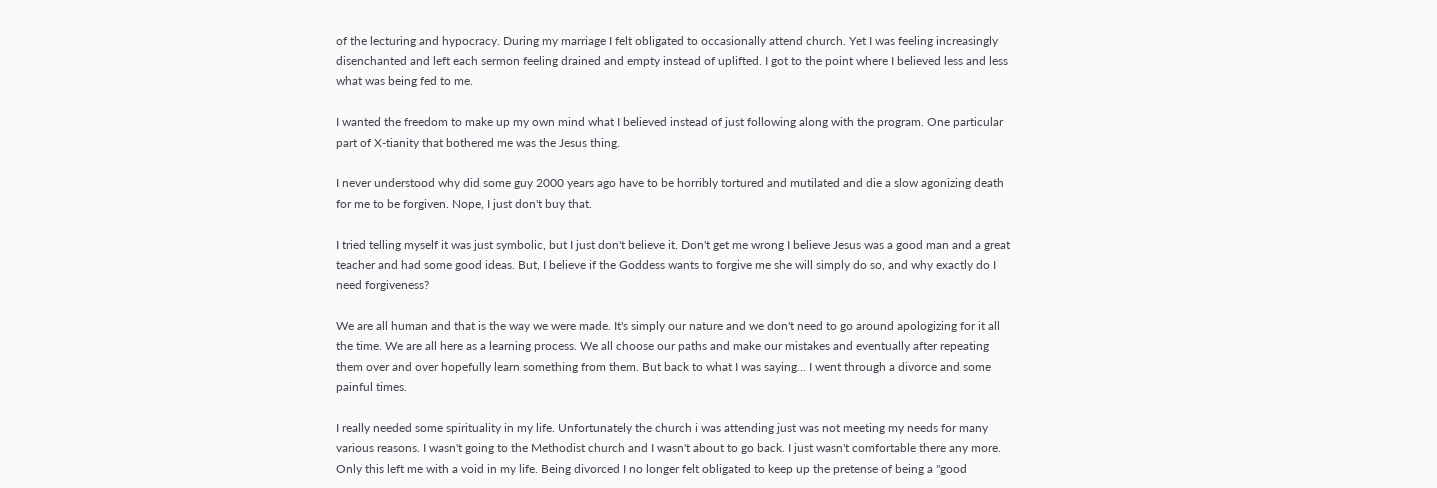of the lecturing and hypocracy. During my marriage I felt obligated to occasionally attend church. Yet I was feeling increasingly disenchanted and left each sermon feeling drained and empty instead of uplifted. I got to the point where I believed less and less what was being fed to me.

I wanted the freedom to make up my own mind what I believed instead of just following along with the program. One particular part of X-tianity that bothered me was the Jesus thing.

I never understood why did some guy 2000 years ago have to be horribly tortured and mutilated and die a slow agonizing death for me to be forgiven. Nope, I just don't buy that.

I tried telling myself it was just symbolic, but I just don't believe it. Don't get me wrong I believe Jesus was a good man and a great teacher and had some good ideas. But, I believe if the Goddess wants to forgive me she will simply do so, and why exactly do I need forgiveness?

We are all human and that is the way we were made. It's simply our nature and we don't need to go around apologizing for it all the time. We are all here as a learning process. We all choose our paths and make our mistakes and eventually after repeating them over and over hopefully learn something from them. But back to what I was saying... I went through a divorce and some painful times.

I really needed some spirituality in my life. Unfortunately the church i was attending just was not meeting my needs for many various reasons. I wasn't going to the Methodist church and I wasn't about to go back. I just wasn't comfortable there any more. Only this left me with a void in my life. Being divorced I no longer felt obligated to keep up the pretense of being a "good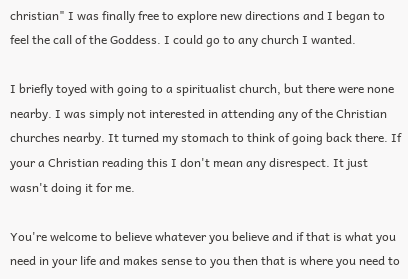christian" I was finally free to explore new directions and I began to feel the call of the Goddess. I could go to any church I wanted.

I briefly toyed with going to a spiritualist church, but there were none nearby. I was simply not interested in attending any of the Christian churches nearby. It turned my stomach to think of going back there. If your a Christian reading this I don't mean any disrespect. It just wasn't doing it for me.

You're welcome to believe whatever you believe and if that is what you need in your life and makes sense to you then that is where you need to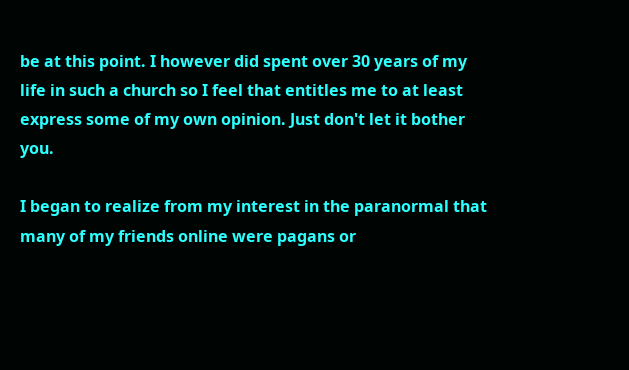be at this point. I however did spent over 30 years of my life in such a church so I feel that entitles me to at least express some of my own opinion. Just don't let it bother you.

I began to realize from my interest in the paranormal that many of my friends online were pagans or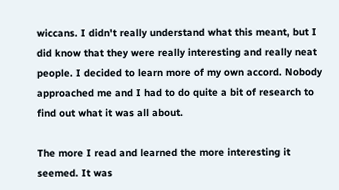wiccans. I didn't really understand what this meant, but I did know that they were really interesting and really neat people. I decided to learn more of my own accord. Nobody approached me and I had to do quite a bit of research to find out what it was all about.

The more I read and learned the more interesting it seemed. It was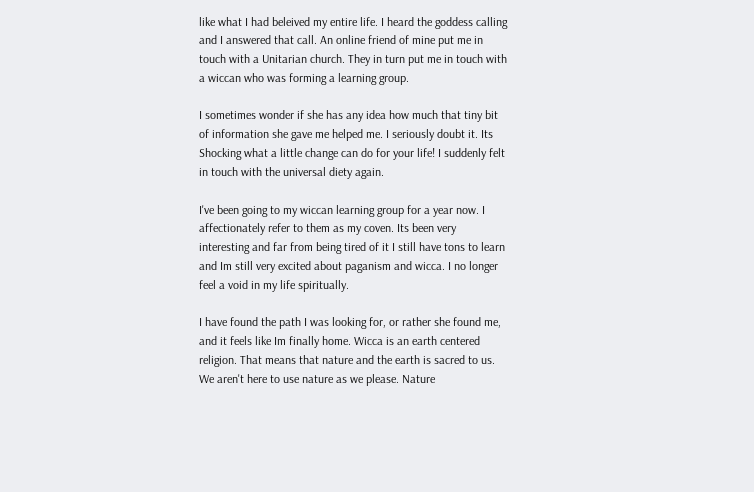like what I had beleived my entire life. I heard the goddess calling and I answered that call. An online friend of mine put me in touch with a Unitarian church. They in turn put me in touch with a wiccan who was forming a learning group.

I sometimes wonder if she has any idea how much that tiny bit of information she gave me helped me. I seriously doubt it. Its Shocking what a little change can do for your life! I suddenly felt in touch with the universal diety again.

I've been going to my wiccan learning group for a year now. I affectionately refer to them as my coven. Its been very interesting and far from being tired of it I still have tons to learn and Im still very excited about paganism and wicca. I no longer feel a void in my life spiritually.

I have found the path I was looking for, or rather she found me, and it feels like Im finally home. Wicca is an earth centered religion. That means that nature and the earth is sacred to us. We aren't here to use nature as we please. Nature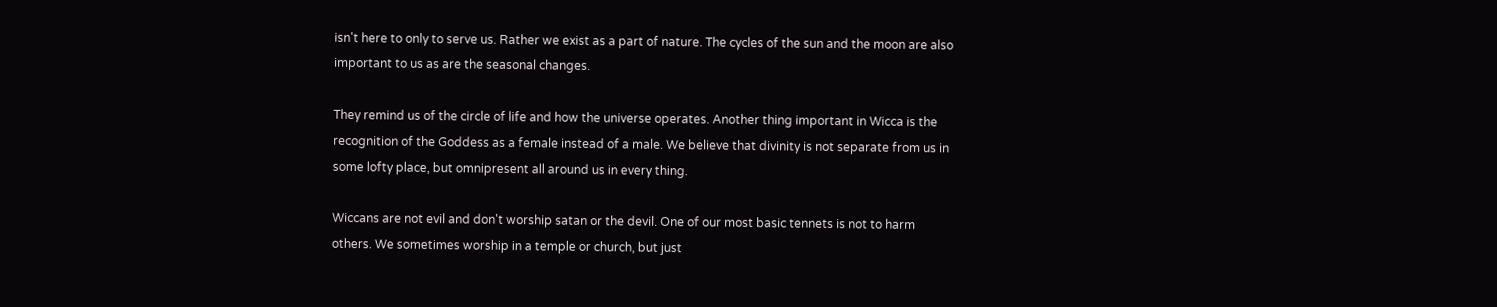isn't here to only to serve us. Rather we exist as a part of nature. The cycles of the sun and the moon are also important to us as are the seasonal changes.

They remind us of the circle of life and how the universe operates. Another thing important in Wicca is the recognition of the Goddess as a female instead of a male. We believe that divinity is not separate from us in some lofty place, but omnipresent all around us in every thing.

Wiccans are not evil and don't worship satan or the devil. One of our most basic tennets is not to harm others. We sometimes worship in a temple or church, but just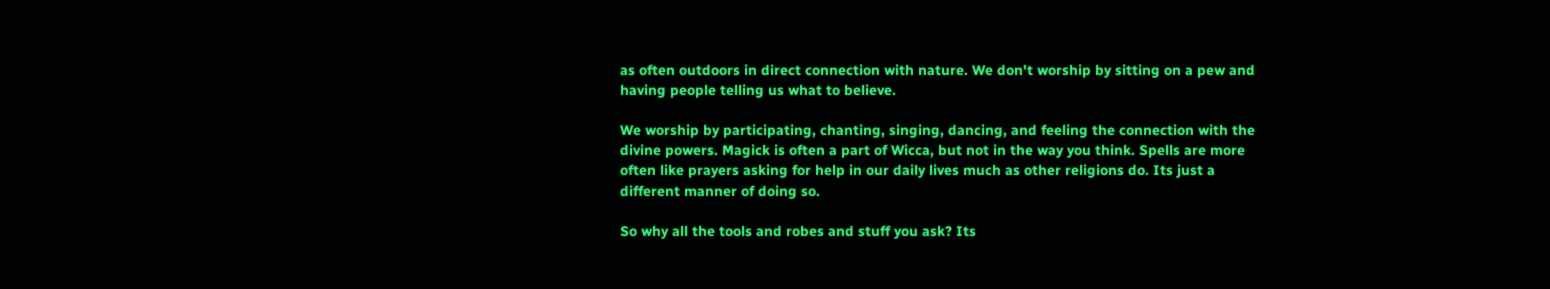as often outdoors in direct connection with nature. We don't worship by sitting on a pew and having people telling us what to believe.

We worship by participating, chanting, singing, dancing, and feeling the connection with the divine powers. Magick is often a part of Wicca, but not in the way you think. Spells are more often like prayers asking for help in our daily lives much as other religions do. Its just a different manner of doing so.

So why all the tools and robes and stuff you ask? Its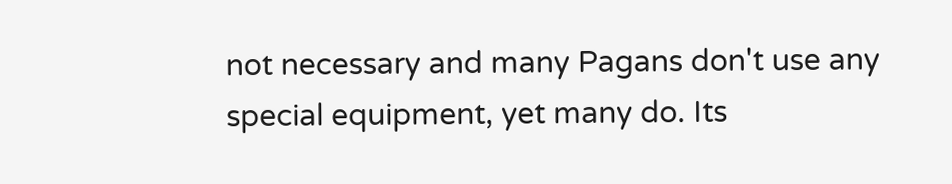not necessary and many Pagans don't use any special equipment, yet many do. Its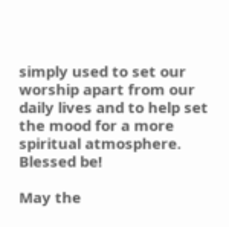simply used to set our worship apart from our daily lives and to help set the mood for a more spiritual atmosphere. Blessed be!

May the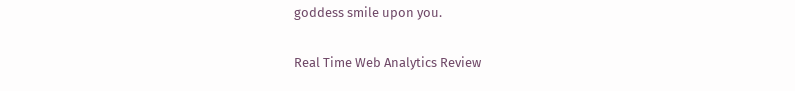goddess smile upon you.

Real Time Web Analytics Review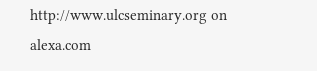http://www.ulcseminary.org on alexa.com